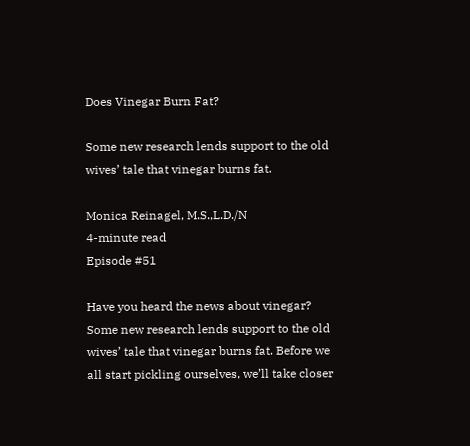Does Vinegar Burn Fat?

Some new research lends support to the old wives’ tale that vinegar burns fat.

Monica Reinagel, M.S.,L.D./N
4-minute read
Episode #51

Have you heard the news about vinegar? Some new research lends support to the old wives’ tale that vinegar burns fat. Before we all start pickling ourselves, we’ll take closer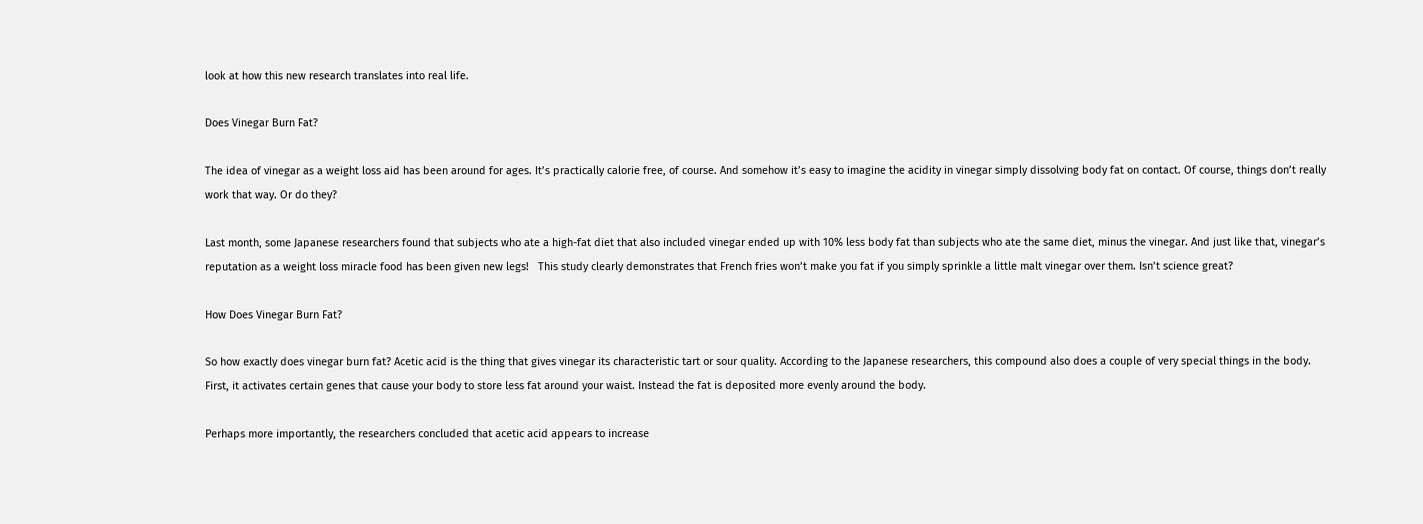look at how this new research translates into real life.

Does Vinegar Burn Fat?

The idea of vinegar as a weight loss aid has been around for ages. It’s practically calorie free, of course. And somehow it’s easy to imagine the acidity in vinegar simply dissolving body fat on contact. Of course, things don’t really work that way. Or do they?

Last month, some Japanese researchers found that subjects who ate a high-fat diet that also included vinegar ended up with 10% less body fat than subjects who ate the same diet, minus the vinegar. And just like that, vinegar’s reputation as a weight loss miracle food has been given new legs!   This study clearly demonstrates that French fries won’t make you fat if you simply sprinkle a little malt vinegar over them. Isn’t science great?

How Does Vinegar Burn Fat?

So how exactly does vinegar burn fat? Acetic acid is the thing that gives vinegar its characteristic tart or sour quality. According to the Japanese researchers, this compound also does a couple of very special things in the body. First, it activates certain genes that cause your body to store less fat around your waist. Instead the fat is deposited more evenly around the body.

Perhaps more importantly, the researchers concluded that acetic acid appears to increase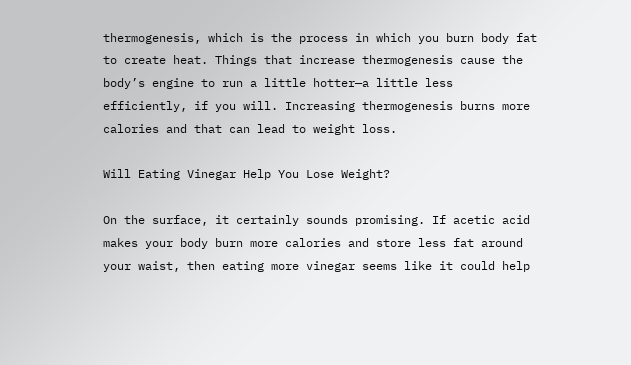thermogenesis, which is the process in which you burn body fat to create heat. Things that increase thermogenesis cause the body’s engine to run a little hotter—a little less efficiently, if you will. Increasing thermogenesis burns more calories and that can lead to weight loss.

Will Eating Vinegar Help You Lose Weight?

On the surface, it certainly sounds promising. If acetic acid makes your body burn more calories and store less fat around your waist, then eating more vinegar seems like it could help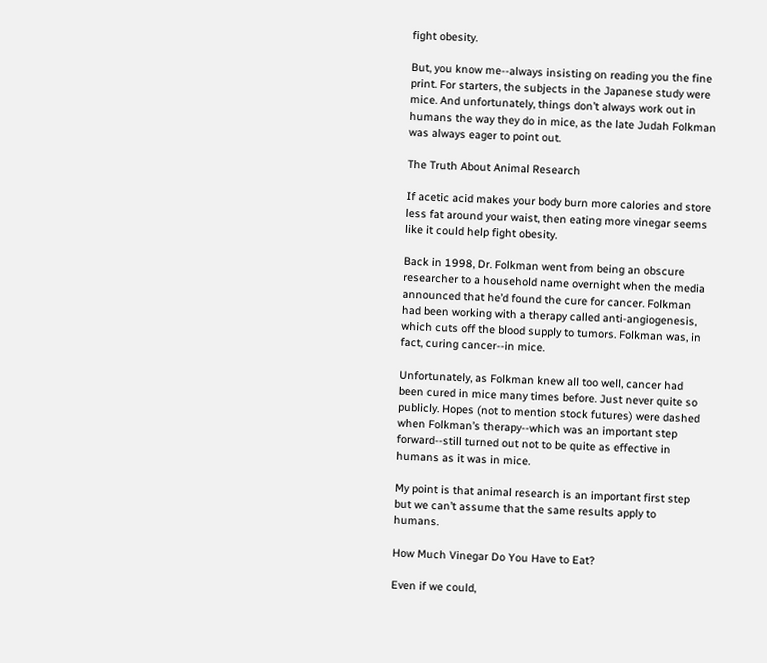fight obesity.

But, you know me--always insisting on reading you the fine print. For starters, the subjects in the Japanese study were mice. And unfortunately, things don’t always work out in humans the way they do in mice, as the late Judah Folkman was always eager to point out.

The Truth About Animal Research

If acetic acid makes your body burn more calories and store less fat around your waist, then eating more vinegar seems like it could help fight obesity.

Back in 1998, Dr. Folkman went from being an obscure researcher to a household name overnight when the media announced that he’d found the cure for cancer. Folkman had been working with a therapy called anti-angiogenesis, which cuts off the blood supply to tumors. Folkman was, in fact, curing cancer--in mice.

Unfortunately, as Folkman knew all too well, cancer had been cured in mice many times before. Just never quite so publicly. Hopes (not to mention stock futures) were dashed when Folkman’s therapy--which was an important step forward--still turned out not to be quite as effective in humans as it was in mice.

My point is that animal research is an important first step but we can’t assume that the same results apply to humans.

How Much Vinegar Do You Have to Eat?

Even if we could,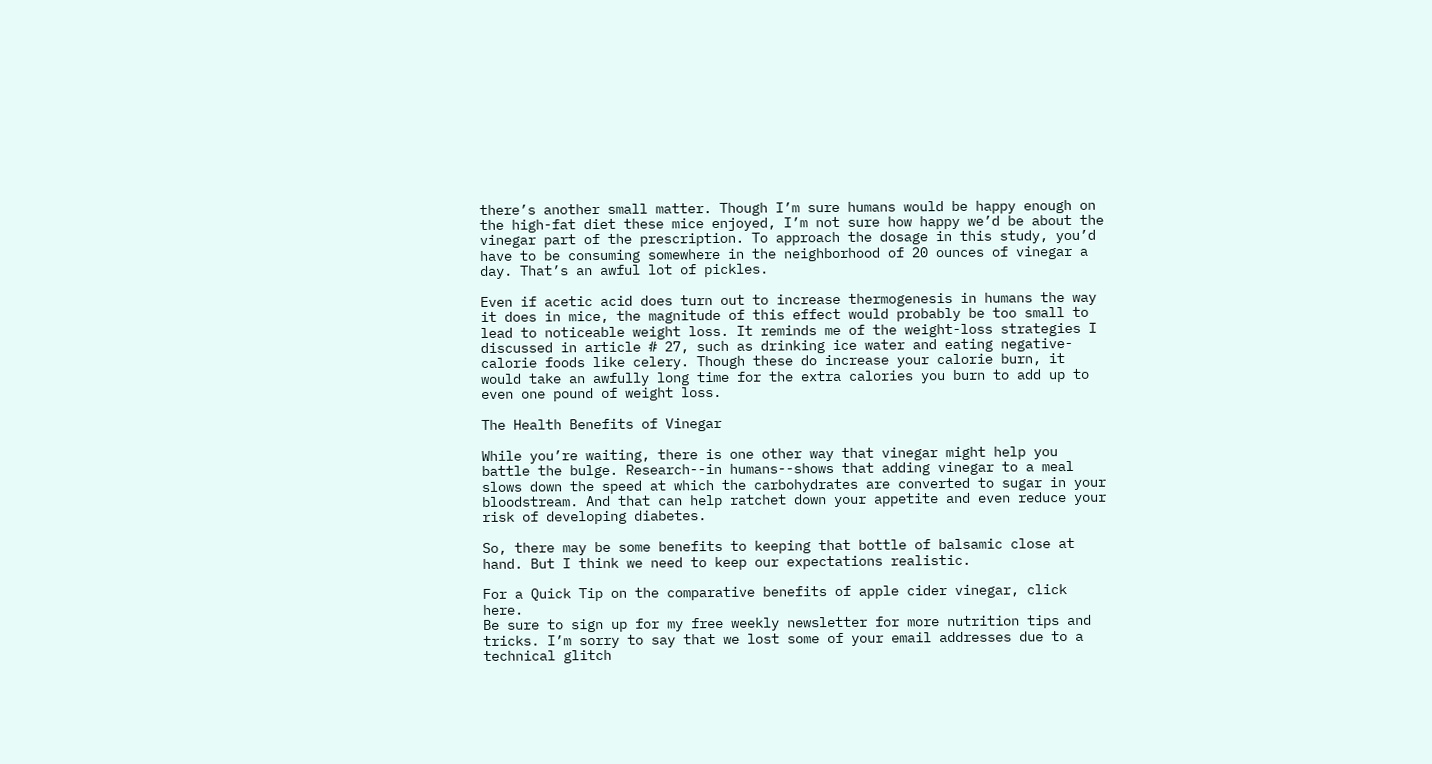there’s another small matter. Though I’m sure humans would be happy enough on the high-fat diet these mice enjoyed, I’m not sure how happy we’d be about the vinegar part of the prescription. To approach the dosage in this study, you’d have to be consuming somewhere in the neighborhood of 20 ounces of vinegar a day. That’s an awful lot of pickles.

Even if acetic acid does turn out to increase thermogenesis in humans the way it does in mice, the magnitude of this effect would probably be too small to lead to noticeable weight loss. It reminds me of the weight-loss strategies I discussed in article # 27, such as drinking ice water and eating negative-calorie foods like celery. Though these do increase your calorie burn, it would take an awfully long time for the extra calories you burn to add up to even one pound of weight loss.

The Health Benefits of Vinegar

While you’re waiting, there is one other way that vinegar might help you battle the bulge. Research--in humans--shows that adding vinegar to a meal slows down the speed at which the carbohydrates are converted to sugar in your bloodstream. And that can help ratchet down your appetite and even reduce your risk of developing diabetes.

So, there may be some benefits to keeping that bottle of balsamic close at hand. But I think we need to keep our expectations realistic.

For a Quick Tip on the comparative benefits of apple cider vinegar, click here.
Be sure to sign up for my free weekly newsletter for more nutrition tips and tricks. I’m sorry to say that we lost some of your email addresses due to a technical glitch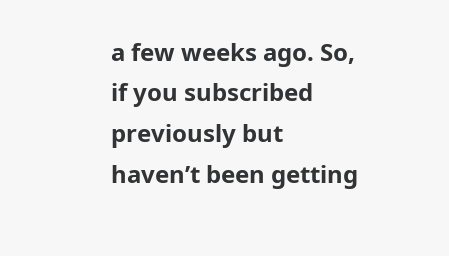a few weeks ago. So, if you subscribed previously but haven’t been getting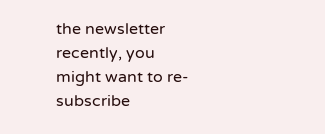the newsletter recently, you might want to re-subscribe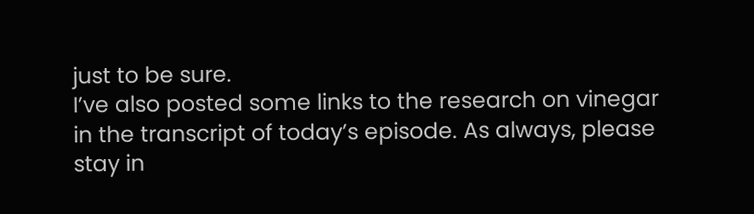just to be sure.
I’ve also posted some links to the research on vinegar in the transcript of today’s episode. As always, please stay in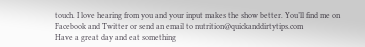touch. I love hearing from you and your input makes the show better. You’ll find me on Facebook and Twitter or send an email to nutrition@quickanddirtytips.com
Have a great day and eat something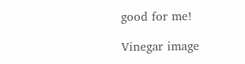good for me!

Vinegar image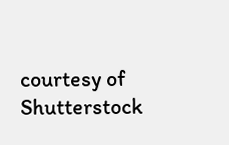courtesy of Shutterstock